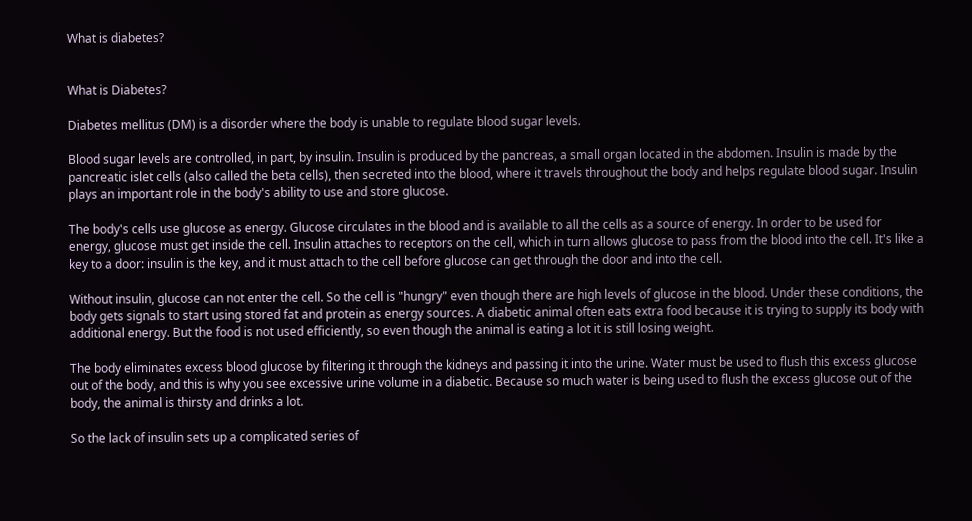What is diabetes?


What is Diabetes?

Diabetes mellitus (DM) is a disorder where the body is unable to regulate blood sugar levels.

Blood sugar levels are controlled, in part, by insulin. Insulin is produced by the pancreas, a small organ located in the abdomen. Insulin is made by the pancreatic islet cells (also called the beta cells), then secreted into the blood, where it travels throughout the body and helps regulate blood sugar. Insulin plays an important role in the body's ability to use and store glucose.

The body's cells use glucose as energy. Glucose circulates in the blood and is available to all the cells as a source of energy. In order to be used for energy, glucose must get inside the cell. Insulin attaches to receptors on the cell, which in turn allows glucose to pass from the blood into the cell. It's like a key to a door: insulin is the key, and it must attach to the cell before glucose can get through the door and into the cell.

Without insulin, glucose can not enter the cell. So the cell is "hungry" even though there are high levels of glucose in the blood. Under these conditions, the body gets signals to start using stored fat and protein as energy sources. A diabetic animal often eats extra food because it is trying to supply its body with additional energy. But the food is not used efficiently, so even though the animal is eating a lot it is still losing weight.

The body eliminates excess blood glucose by filtering it through the kidneys and passing it into the urine. Water must be used to flush this excess glucose out of the body, and this is why you see excessive urine volume in a diabetic. Because so much water is being used to flush the excess glucose out of the body, the animal is thirsty and drinks a lot.

So the lack of insulin sets up a complicated series of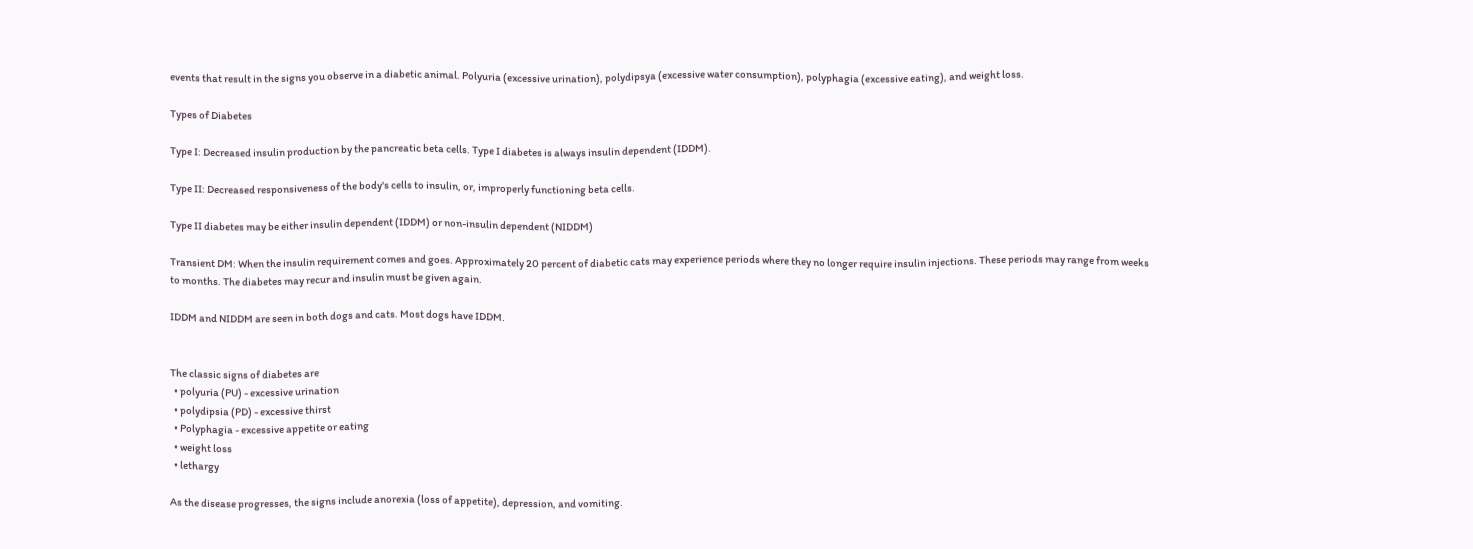events that result in the signs you observe in a diabetic animal. Polyuria (excessive urination), polydipsya (excessive water consumption), polyphagia (excessive eating), and weight loss.

Types of Diabetes

Type I: Decreased insulin production by the pancreatic beta cells. Type I diabetes is always insulin dependent (IDDM).

Type II: Decreased responsiveness of the body's cells to insulin, or, improperly functioning beta cells.

Type II diabetes may be either insulin dependent (IDDM) or non-insulin dependent (NIDDM)

Transient DM: When the insulin requirement comes and goes. Approximately 20 percent of diabetic cats may experience periods where they no longer require insulin injections. These periods may range from weeks to months. The diabetes may recur and insulin must be given again.

IDDM and NIDDM are seen in both dogs and cats. Most dogs have IDDM.


The classic signs of diabetes are
  • polyuria (PU) - excessive urination
  • polydipsia (PD) - excessive thirst
  • Polyphagia - excessive appetite or eating
  • weight loss
  • lethargy

As the disease progresses, the signs include anorexia (loss of appetite), depression, and vomiting.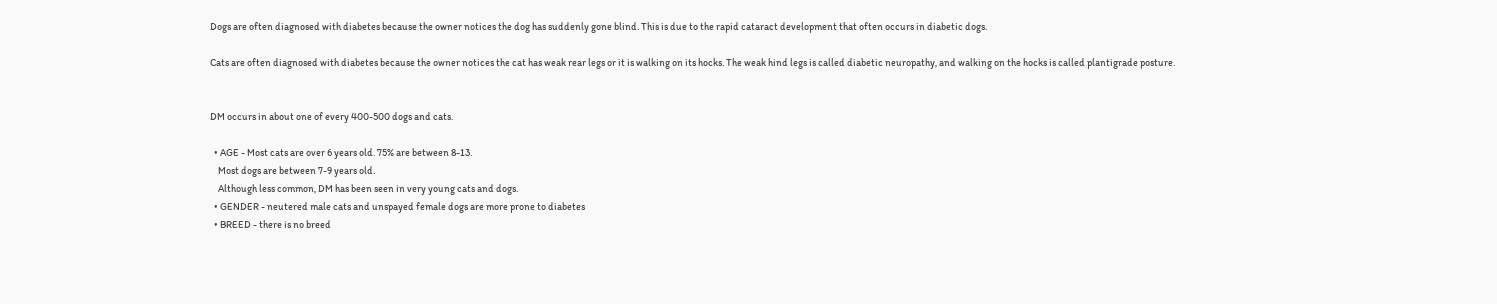Dogs are often diagnosed with diabetes because the owner notices the dog has suddenly gone blind. This is due to the rapid cataract development that often occurs in diabetic dogs.

Cats are often diagnosed with diabetes because the owner notices the cat has weak rear legs or it is walking on its hocks. The weak hind legs is called diabetic neuropathy, and walking on the hocks is called plantigrade posture.


DM occurs in about one of every 400-500 dogs and cats.

  • AGE - Most cats are over 6 years old. 75% are between 8-13.
    Most dogs are between 7-9 years old.
    Although less common, DM has been seen in very young cats and dogs.
  • GENDER - neutered male cats and unspayed female dogs are more prone to diabetes
  • BREED - there is no breed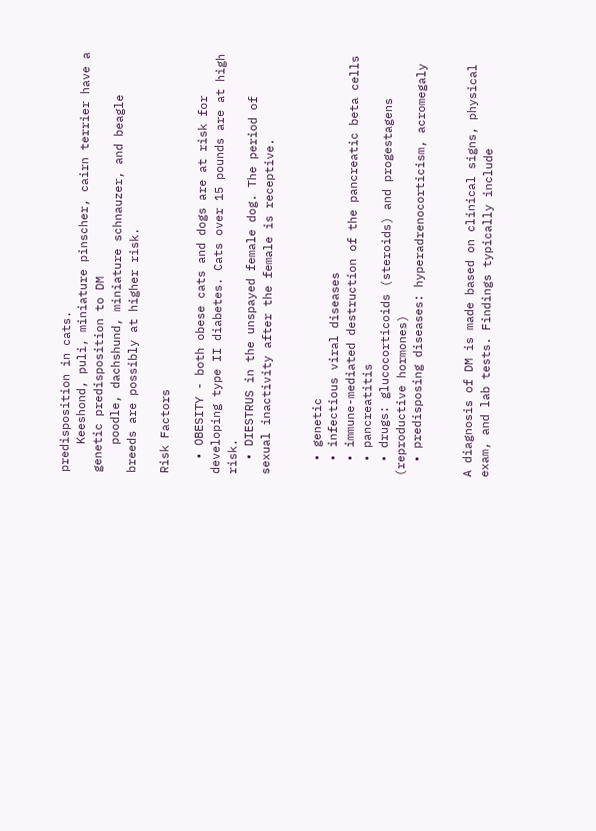predisposition in cats.
    Keeshond, puli, miniature pinscher, cairn terrier have a genetic predisposition to DM
    poodle, dachshund, miniature schnauzer, and beagle breeds are possibly at higher risk.

Risk Factors

  • OBESITY - both obese cats and dogs are at risk for developing type II diabetes. Cats over 15 pounds are at high risk.
  • DIESTRUS in the unspayed female dog. The period of sexual inactivity after the female is receptive.


  • genetic
  • infectious viral diseases
  • immune-mediated destruction of the pancreatic beta cells
  • pancreatitis
  • drugs: glucocorticoids (steroids) and progestagens (reproductive hormones)
  • predisposing diseases: hyperadrenocorticism, acromegaly


A diagnosis of DM is made based on clinical signs, physical exam, and lab tests. Findings typically include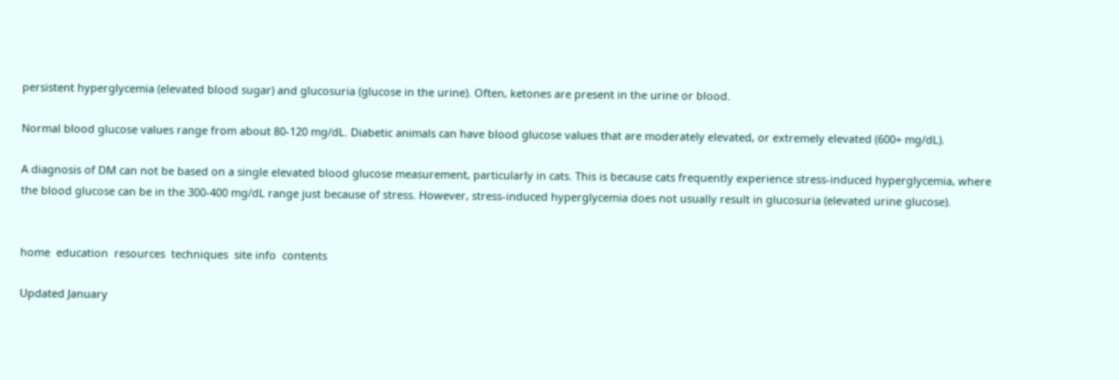persistent hyperglycemia (elevated blood sugar) and glucosuria (glucose in the urine). Often, ketones are present in the urine or blood.

Normal blood glucose values range from about 80-120 mg/dL. Diabetic animals can have blood glucose values that are moderately elevated, or extremely elevated (600+ mg/dL).

A diagnosis of DM can not be based on a single elevated blood glucose measurement, particularly in cats. This is because cats frequently experience stress-induced hyperglycemia, where the blood glucose can be in the 300-400 mg/dL range just because of stress. However, stress-induced hyperglycemia does not usually result in glucosuria (elevated urine glucose).


home  education  resources  techniques  site info  contents

Updated January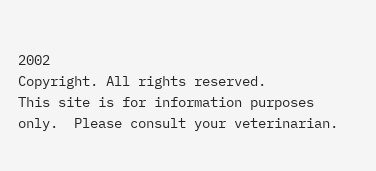2002
Copyright. All rights reserved.
This site is for information purposes only.  Please consult your veterinarian.